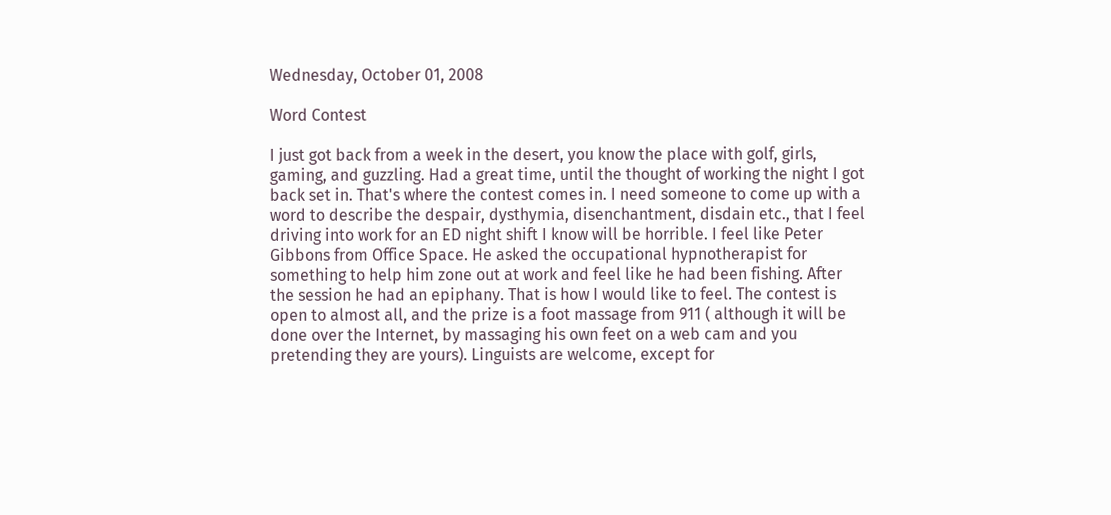Wednesday, October 01, 2008

Word Contest

I just got back from a week in the desert, you know the place with golf, girls, gaming, and guzzling. Had a great time, until the thought of working the night I got back set in. That's where the contest comes in. I need someone to come up with a word to describe the despair, dysthymia, disenchantment, disdain etc., that I feel driving into work for an ED night shift I know will be horrible. I feel like Peter Gibbons from Office Space. He asked the occupational hypnotherapist for something to help him zone out at work and feel like he had been fishing. After the session he had an epiphany. That is how I would like to feel. The contest is open to almost all, and the prize is a foot massage from 911 ( although it will be done over the Internet, by massaging his own feet on a web cam and you pretending they are yours). Linguists are welcome, except for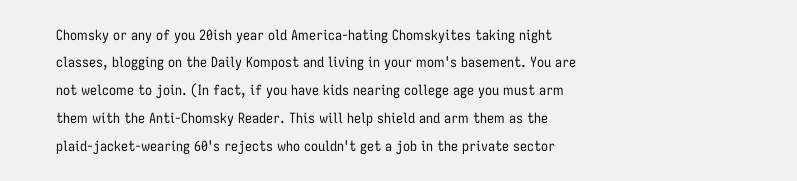Chomsky or any of you 20ish year old America-hating Chomskyites taking night classes, blogging on the Daily Kompost and living in your mom's basement. You are not welcome to join. (In fact, if you have kids nearing college age you must arm them with the Anti-Chomsky Reader. This will help shield and arm them as the plaid-jacket-wearing 60's rejects who couldn't get a job in the private sector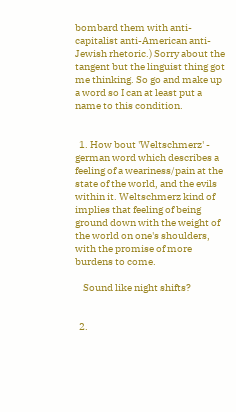bombard them with anti-capitalist anti-American anti-Jewish rhetoric.) Sorry about the tangent but the linguist thing got me thinking. So go and make up a word so I can at least put a name to this condition.


  1. How bout 'Weltschmerz' - german word which describes a feeling of a weariness/pain at the state of the world, and the evils within it. Weltschmerz kind of implies that feeling of being ground down with the weight of the world on one's shoulders, with the promise of more burdens to come.

    Sound like night shifts?


  2.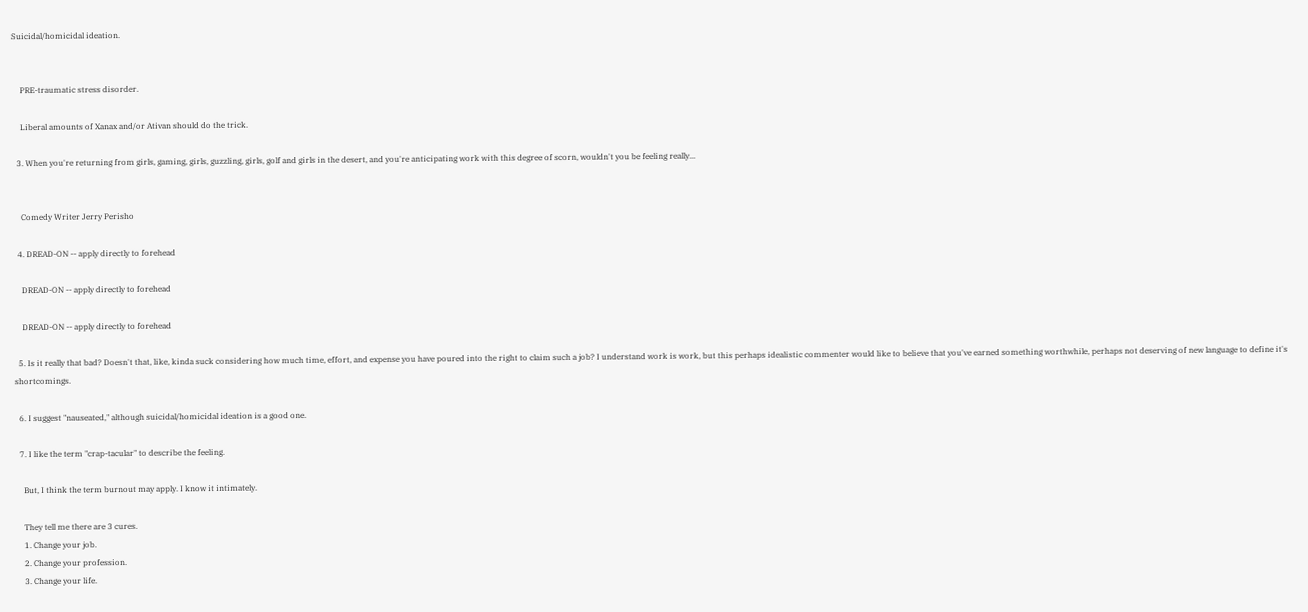Suicidal/homicidal ideation.


    PRE-traumatic stress disorder.

    Liberal amounts of Xanax and/or Ativan should do the trick.

  3. When you're returning from girls, gaming, girls, guzzling, girls, golf and girls in the desert, and you're anticipating work with this degree of scorn, wouldn't you be feeling really...


    Comedy Writer Jerry Perisho

  4. DREAD-ON -- apply directly to forehead

    DREAD-ON -- apply directly to forehead

    DREAD-ON -- apply directly to forehead

  5. Is it really that bad? Doesn't that, like, kinda suck considering how much time, effort, and expense you have poured into the right to claim such a job? I understand work is work, but this perhaps idealistic commenter would like to believe that you've earned something worthwhile, perhaps not deserving of new language to define it's shortcomings.

  6. I suggest "nauseated," although suicidal/homicidal ideation is a good one.

  7. I like the term "crap-tacular" to describe the feeling.

    But, I think the term burnout may apply. I know it intimately.

    They tell me there are 3 cures.
    1. Change your job.
    2. Change your profession.
    3. Change your life.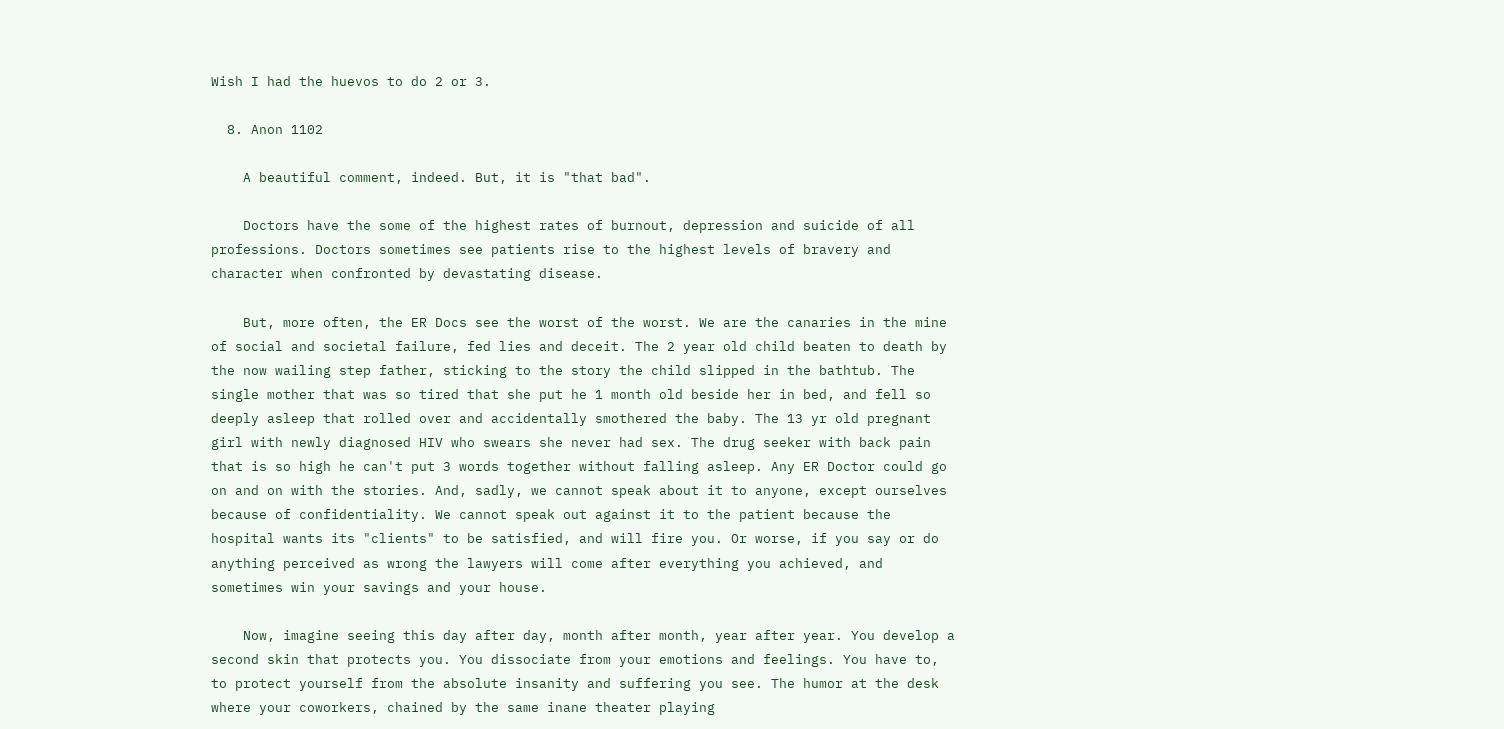Wish I had the huevos to do 2 or 3.

  8. Anon 1102

    A beautiful comment, indeed. But, it is "that bad".

    Doctors have the some of the highest rates of burnout, depression and suicide of all professions. Doctors sometimes see patients rise to the highest levels of bravery and character when confronted by devastating disease.

    But, more often, the ER Docs see the worst of the worst. We are the canaries in the mine of social and societal failure, fed lies and deceit. The 2 year old child beaten to death by the now wailing step father, sticking to the story the child slipped in the bathtub. The single mother that was so tired that she put he 1 month old beside her in bed, and fell so deeply asleep that rolled over and accidentally smothered the baby. The 13 yr old pregnant girl with newly diagnosed HIV who swears she never had sex. The drug seeker with back pain that is so high he can't put 3 words together without falling asleep. Any ER Doctor could go on and on with the stories. And, sadly, we cannot speak about it to anyone, except ourselves because of confidentiality. We cannot speak out against it to the patient because the hospital wants its "clients" to be satisfied, and will fire you. Or worse, if you say or do anything perceived as wrong the lawyers will come after everything you achieved, and sometimes win your savings and your house.

    Now, imagine seeing this day after day, month after month, year after year. You develop a second skin that protects you. You dissociate from your emotions and feelings. You have to, to protect yourself from the absolute insanity and suffering you see. The humor at the desk where your coworkers, chained by the same inane theater playing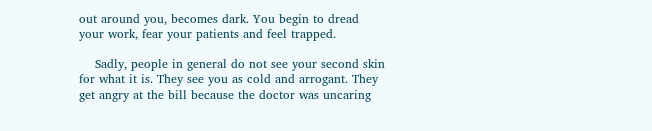out around you, becomes dark. You begin to dread your work, fear your patients and feel trapped.

    Sadly, people in general do not see your second skin for what it is. They see you as cold and arrogant. They get angry at the bill because the doctor was uncaring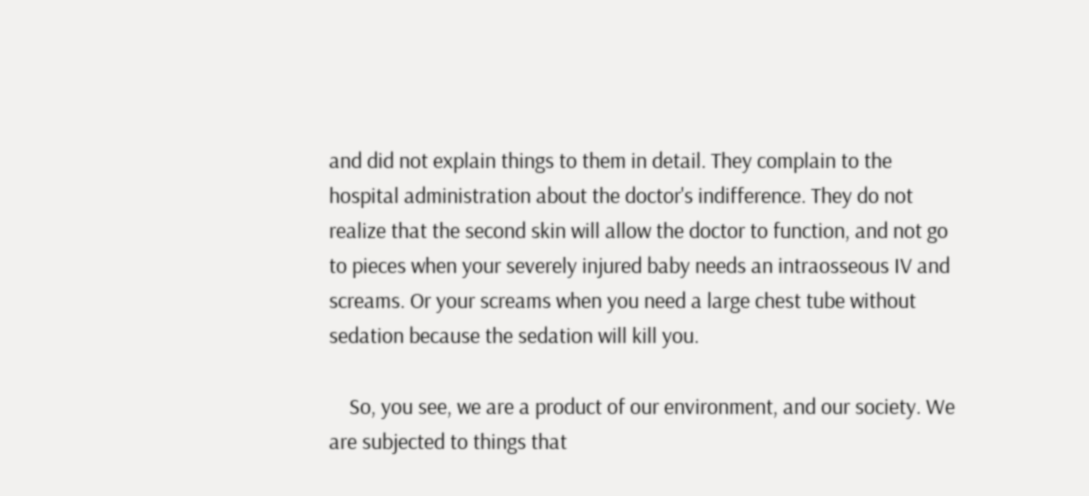and did not explain things to them in detail. They complain to the hospital administration about the doctor's indifference. They do not realize that the second skin will allow the doctor to function, and not go to pieces when your severely injured baby needs an intraosseous IV and screams. Or your screams when you need a large chest tube without sedation because the sedation will kill you.

    So, you see, we are a product of our environment, and our society. We are subjected to things that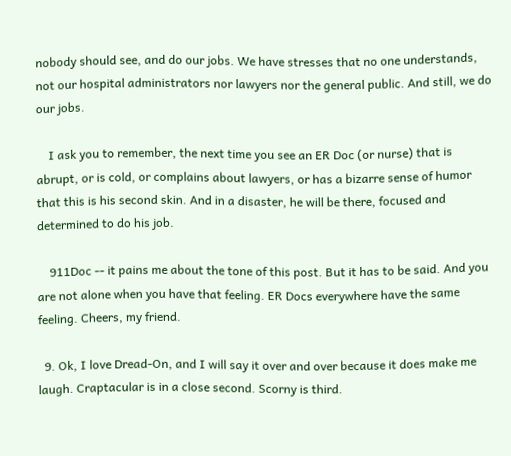nobody should see, and do our jobs. We have stresses that no one understands, not our hospital administrators nor lawyers nor the general public. And still, we do our jobs.

    I ask you to remember, the next time you see an ER Doc (or nurse) that is abrupt, or is cold, or complains about lawyers, or has a bizarre sense of humor that this is his second skin. And in a disaster, he will be there, focused and determined to do his job.

    911Doc -- it pains me about the tone of this post. But it has to be said. And you are not alone when you have that feeling. ER Docs everywhere have the same feeling. Cheers, my friend.

  9. Ok, I love Dread-On, and I will say it over and over because it does make me laugh. Craptacular is in a close second. Scorny is third.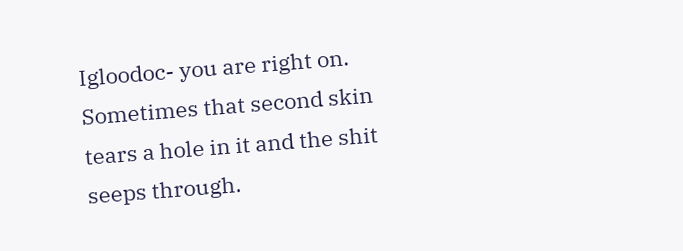Igloodoc- you are right on. Sometimes that second skin tears a hole in it and the shit seeps through.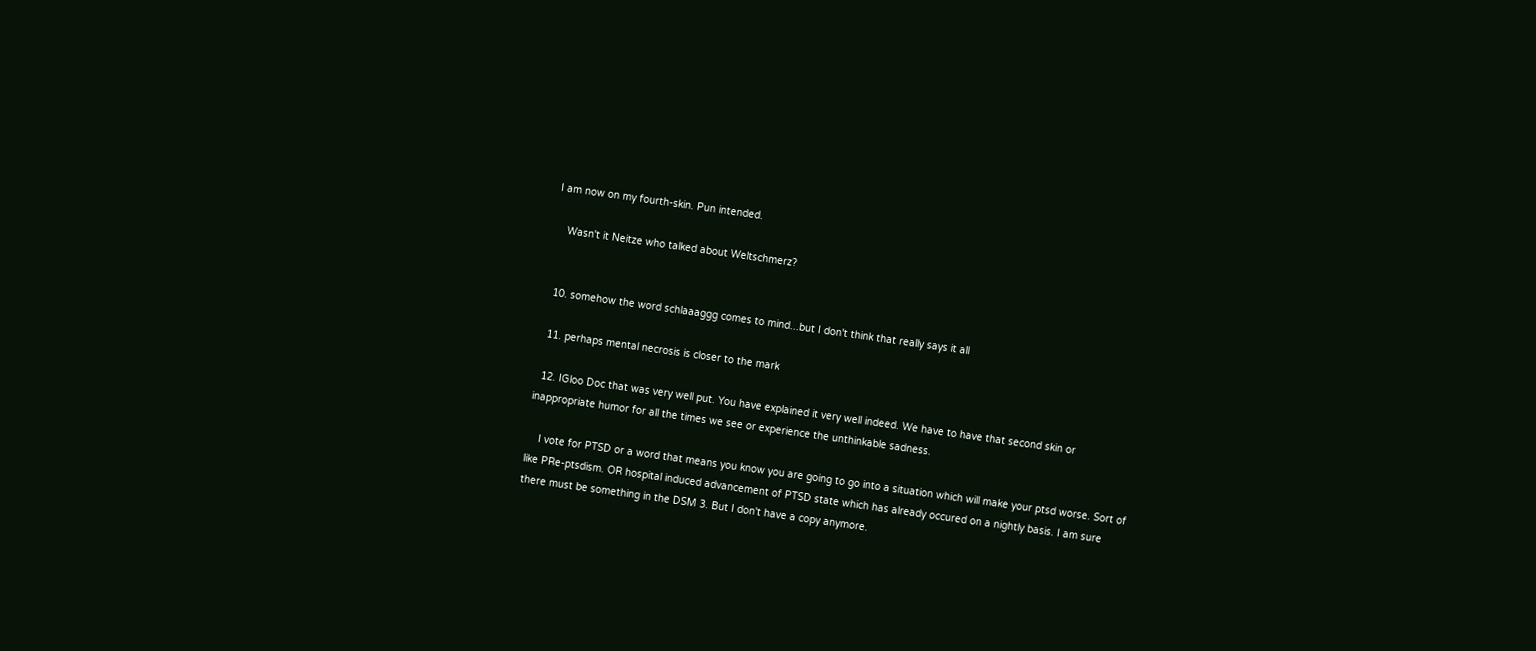I am now on my fourth-skin. Pun intended.

    Wasn't it Neitze who talked about Weltschmerz?


  10. somehow the word schlaaaggg comes to mind...but I don't think that really says it all

  11. perhaps mental necrosis is closer to the mark

  12. IGloo Doc that was very well put. You have explained it very well indeed. We have to have that second skin or inappropriate humor for all the times we see or experience the unthinkable sadness.

    I vote for PTSD or a word that means you know you are going to go into a situation which will make your ptsd worse. Sort of like PRe-ptsdism. OR hospital induced advancement of PTSD state which has already occured on a nightly basis. I am sure there must be something in the DSM 3. But I don't have a copy anymore.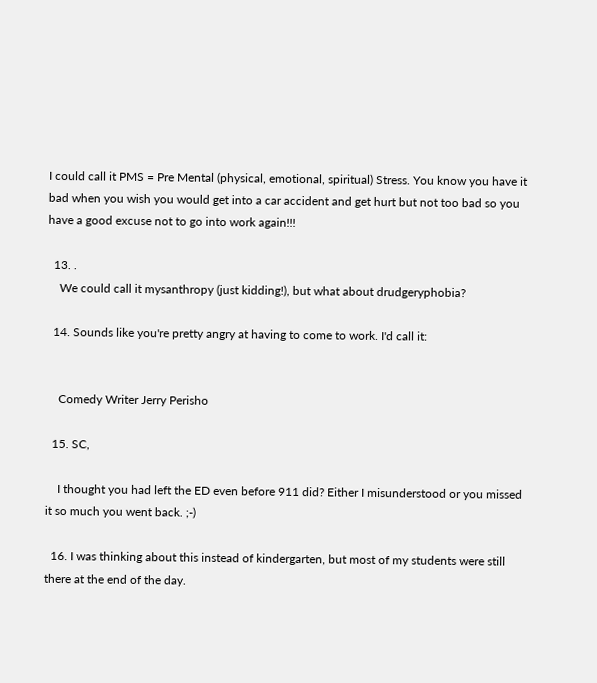I could call it PMS = Pre Mental (physical, emotional, spiritual) Stress. You know you have it bad when you wish you would get into a car accident and get hurt but not too bad so you have a good excuse not to go into work again!!!

  13. .
    We could call it mysanthropy (just kidding!), but what about drudgeryphobia?

  14. Sounds like you're pretty angry at having to come to work. I'd call it:


    Comedy Writer Jerry Perisho

  15. SC,

    I thought you had left the ED even before 911 did? Either I misunderstood or you missed it so much you went back. ;-)

  16. I was thinking about this instead of kindergarten, but most of my students were still there at the end of the day.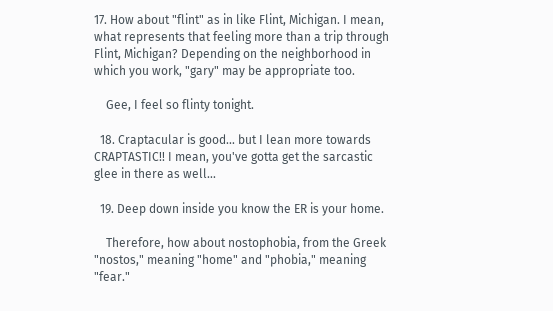17. How about "flint" as in like Flint, Michigan. I mean, what represents that feeling more than a trip through Flint, Michigan? Depending on the neighborhood in which you work, "gary" may be appropriate too.

    Gee, I feel so flinty tonight.

  18. Craptacular is good... but I lean more towards CRAPTASTIC!! I mean, you've gotta get the sarcastic glee in there as well...

  19. Deep down inside you know the ER is your home.

    Therefore, how about nostophobia, from the Greek "nostos," meaning "home" and "phobia," meaning "fear."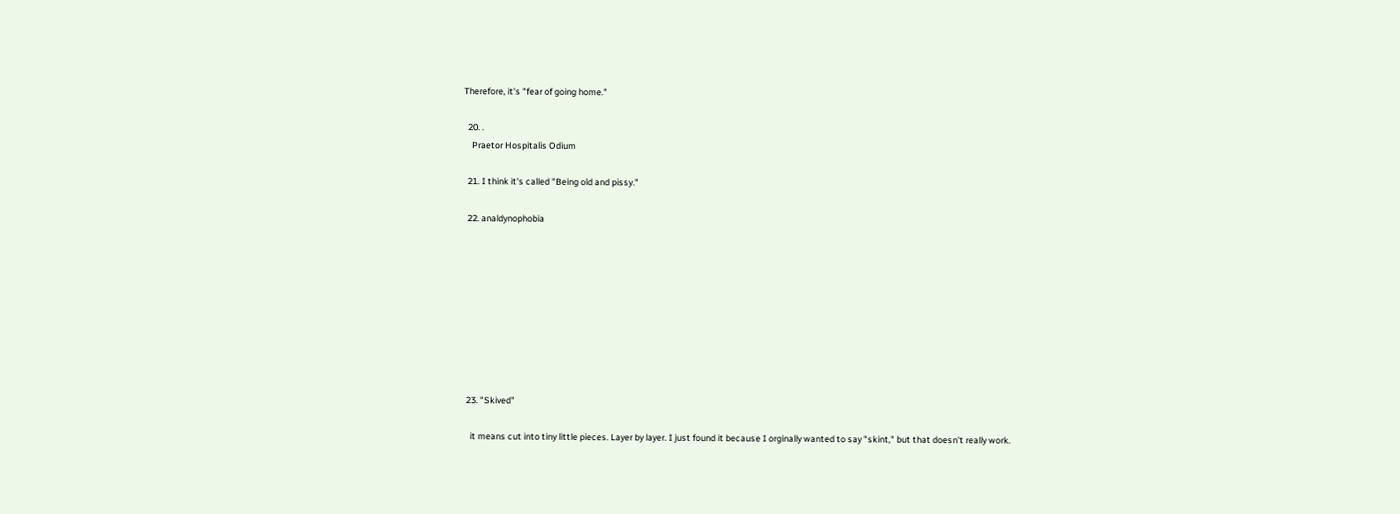Therefore, it's "fear of going home."

  20. .
    Praetor Hospitalis Odium

  21. I think it's called "Being old and pissy."

  22. analdynophobia









  23. "Skived"

    it means cut into tiny little pieces. Layer by layer. I just found it because I orginally wanted to say "skint," but that doesn't really work.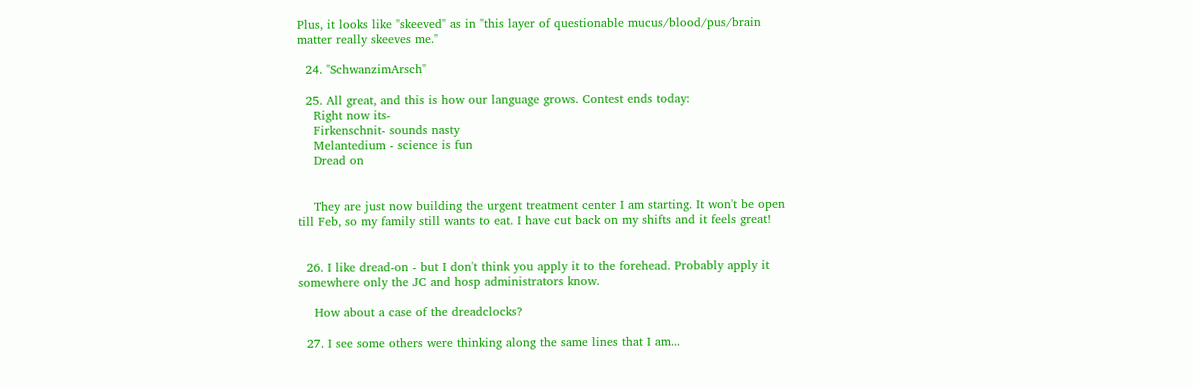Plus, it looks like "skeeved" as in "this layer of questionable mucus/blood/pus/brain matter really skeeves me."

  24. "SchwanzimArsch"

  25. All great, and this is how our language grows. Contest ends today:
    Right now its-
    Firkenschnit- sounds nasty
    Melantedium - science is fun
    Dread on


    They are just now building the urgent treatment center I am starting. It won't be open till Feb, so my family still wants to eat. I have cut back on my shifts and it feels great!


  26. I like dread-on - but I don't think you apply it to the forehead. Probably apply it somewhere only the JC and hosp administrators know.

    How about a case of the dreadclocks?

  27. I see some others were thinking along the same lines that I am...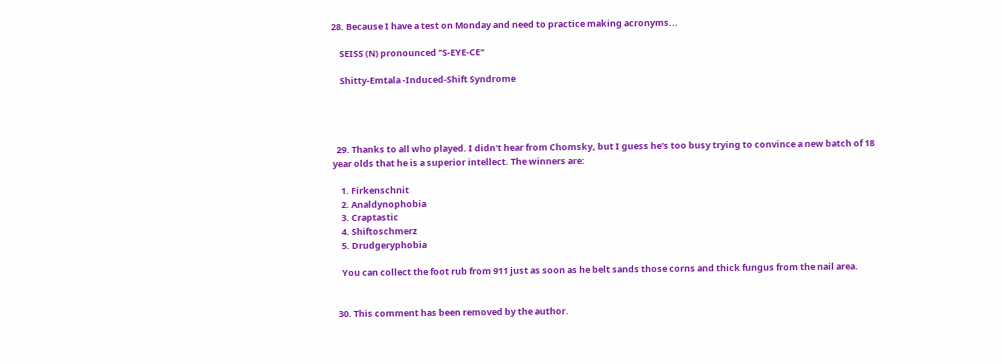28. Because I have a test on Monday and need to practice making acronyms...

    SEISS (N) pronounced "S-EYE-CE"

    Shitty-Emtala -Induced-Shift Syndrome




  29. Thanks to all who played. I didn't hear from Chomsky, but I guess he's too busy trying to convince a new batch of 18 year olds that he is a superior intellect. The winners are:

    1. Firkenschnit
    2. Analdynophobia
    3. Craptastic
    4. Shiftoschmerz
    5. Drudgeryphobia

    You can collect the foot rub from 911 just as soon as he belt sands those corns and thick fungus from the nail area.


  30. This comment has been removed by the author.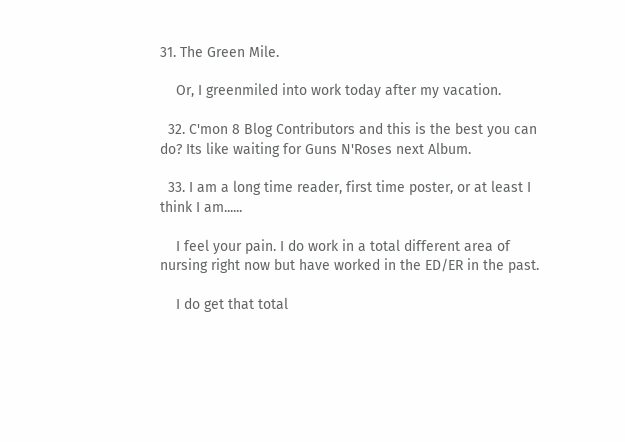31. The Green Mile.

    Or, I greenmiled into work today after my vacation.

  32. C'mon 8 Blog Contributors and this is the best you can do? Its like waiting for Guns N'Roses next Album.

  33. I am a long time reader, first time poster, or at least I think I am......

    I feel your pain. I do work in a total different area of nursing right now but have worked in the ED/ER in the past.

    I do get that total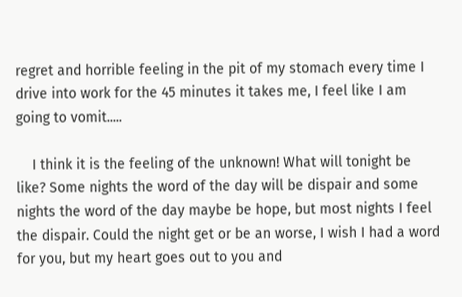regret and horrible feeling in the pit of my stomach every time I drive into work for the 45 minutes it takes me, I feel like I am going to vomit.....

    I think it is the feeling of the unknown! What will tonight be like? Some nights the word of the day will be dispair and some nights the word of the day maybe be hope, but most nights I feel the dispair. Could the night get or be an worse, I wish I had a word for you, but my heart goes out to you and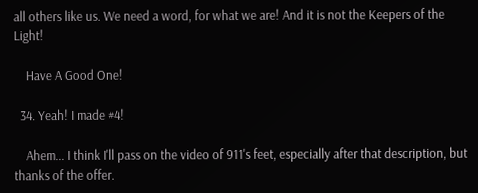all others like us. We need a word, for what we are! And it is not the Keepers of the Light!

    Have A Good One!

  34. Yeah! I made #4!

    Ahem... I think I'll pass on the video of 911's feet, especially after that description, but thanks of the offer.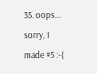35. oops... sorry, I made #5 :-(